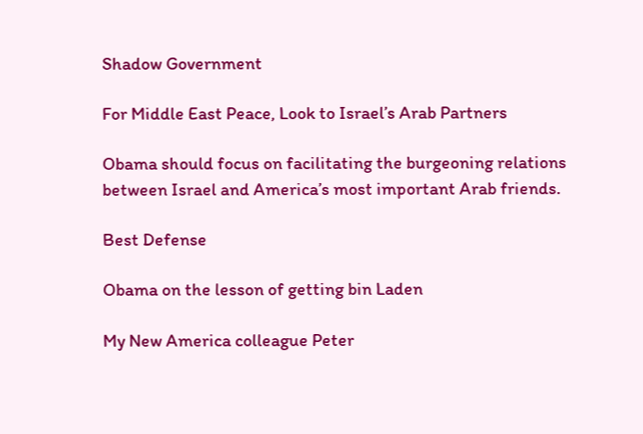Shadow Government

For Middle East Peace, Look to Israel’s Arab Partners

Obama should focus on facilitating the burgeoning relations between Israel and America’s most important Arab friends.

Best Defense

Obama on the lesson of getting bin Laden

My New America colleague Peter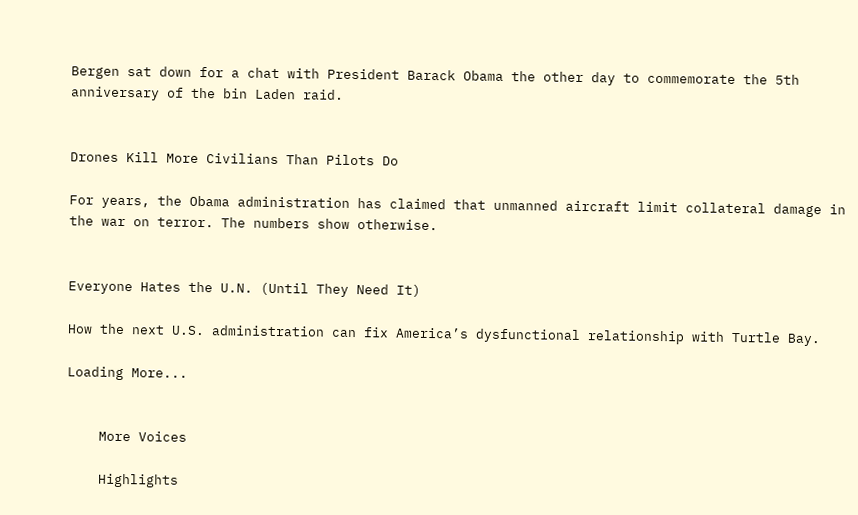Bergen sat down for a chat with President Barack Obama the other day to commemorate the 5th anniversary of the bin Laden raid.


Drones Kill More Civilians Than Pilots Do

For years, the Obama administration has claimed that unmanned aircraft limit collateral damage in the war on terror. The numbers show otherwise.


Everyone Hates the U.N. (Until They Need It)

How the next U.S. administration can fix America’s dysfunctional relationship with Turtle Bay.

Loading More...


    More Voices

    Highlights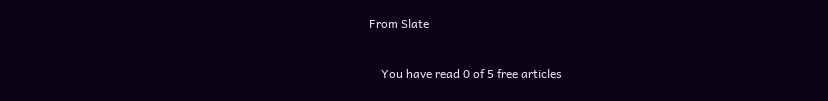From Slate


    You have read 0 of 5 free articles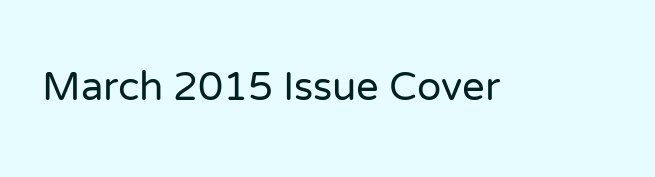March 2015 Issue Cover